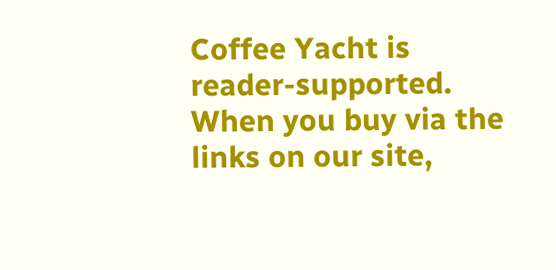Coffee Yacht is reader-supported. When you buy via the links on our site,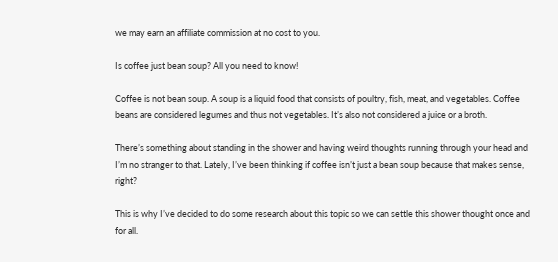we may earn an affiliate commission at no cost to you.

Is coffee just bean soup? All you need to know!

Coffee is not bean soup. A soup is a liquid food that consists of poultry, fish, meat, and vegetables. Coffee beans are considered legumes and thus not vegetables. It’s also not considered a juice or a broth.

There’s something about standing in the shower and having weird thoughts running through your head and I’m no stranger to that. Lately, I’ve been thinking if coffee isn’t just a bean soup because that makes sense, right?

This is why I’ve decided to do some research about this topic so we can settle this shower thought once and for all.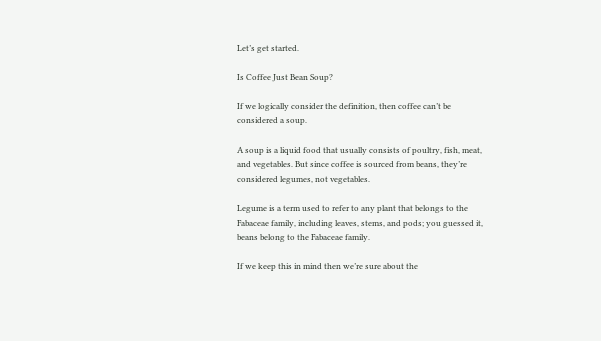Let’s get started.

Is Coffee Just Bean Soup?

If we logically consider the definition, then coffee can’t be considered a soup.

A soup is a liquid food that usually consists of poultry, fish, meat, and vegetables. But since coffee is sourced from beans, they’re considered legumes, not vegetables.

Legume is a term used to refer to any plant that belongs to the Fabaceae family, including leaves, stems, and pods; you guessed it, beans belong to the Fabaceae family.

If we keep this in mind then we’re sure about the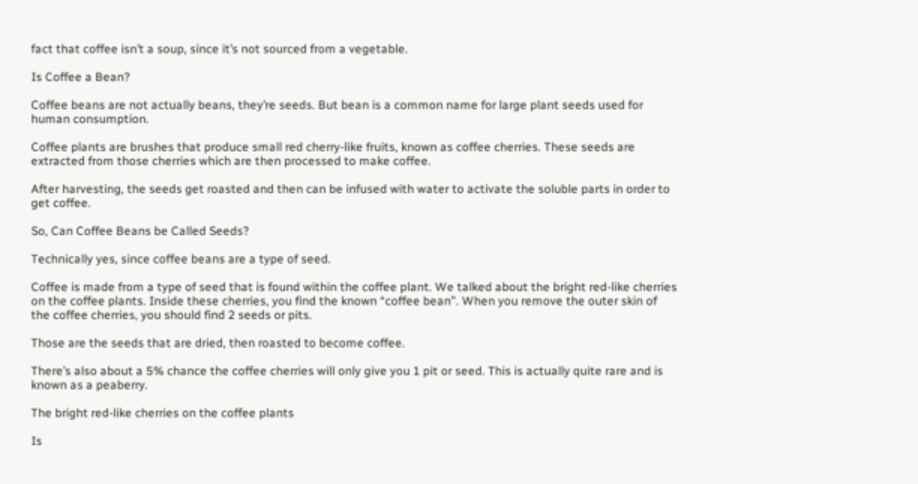fact that coffee isn’t a soup, since it’s not sourced from a vegetable.

Is Coffee a Bean?

Coffee beans are not actually beans, they’re seeds. But bean is a common name for large plant seeds used for human consumption.

Coffee plants are brushes that produce small red cherry-like fruits, known as coffee cherries. These seeds are extracted from those cherries which are then processed to make coffee.

After harvesting, the seeds get roasted and then can be infused with water to activate the soluble parts in order to get coffee.

So, Can Coffee Beans be Called Seeds?

Technically yes, since coffee beans are a type of seed.

Coffee is made from a type of seed that is found within the coffee plant. We talked about the bright red-like cherries on the coffee plants. Inside these cherries, you find the known “coffee bean”. When you remove the outer skin of the coffee cherries, you should find 2 seeds or pits.

Those are the seeds that are dried, then roasted to become coffee.

There’s also about a 5% chance the coffee cherries will only give you 1 pit or seed. This is actually quite rare and is known as a peaberry.

The bright red-like cherries on the coffee plants

Is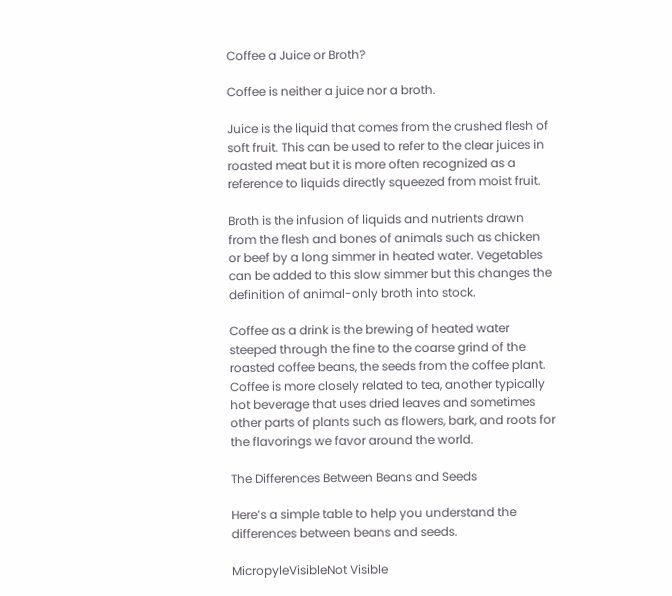Coffee a Juice or Broth?

Coffee is neither a juice nor a broth.

Juice is the liquid that comes from the crushed flesh of soft fruit. This can be used to refer to the clear juices in roasted meat but it is more often recognized as a reference to liquids directly squeezed from moist fruit.

Broth is the infusion of liquids and nutrients drawn from the flesh and bones of animals such as chicken or beef by a long simmer in heated water. Vegetables can be added to this slow simmer but this changes the definition of animal-only broth into stock.

Coffee as a drink is the brewing of heated water steeped through the fine to the coarse grind of the roasted coffee beans, the seeds from the coffee plant. Coffee is more closely related to tea, another typically hot beverage that uses dried leaves and sometimes other parts of plants such as flowers, bark, and roots for the flavorings we favor around the world.

The Differences Between Beans and Seeds

Here’s a simple table to help you understand the differences between beans and seeds.

MicropyleVisibleNot Visible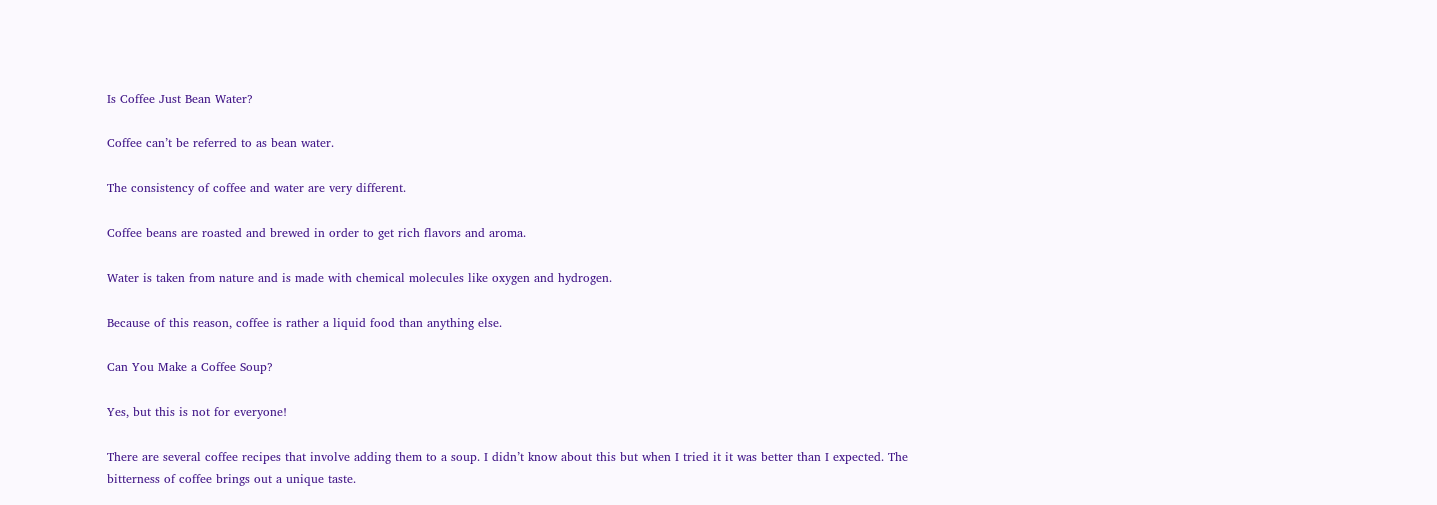Is Coffee Just Bean Water?

Coffee can’t be referred to as bean water.

The consistency of coffee and water are very different.

Coffee beans are roasted and brewed in order to get rich flavors and aroma.

Water is taken from nature and is made with chemical molecules like oxygen and hydrogen.

Because of this reason, coffee is rather a liquid food than anything else.

Can You Make a Coffee Soup?

Yes, but this is not for everyone!

There are several coffee recipes that involve adding them to a soup. I didn’t know about this but when I tried it it was better than I expected. The bitterness of coffee brings out a unique taste.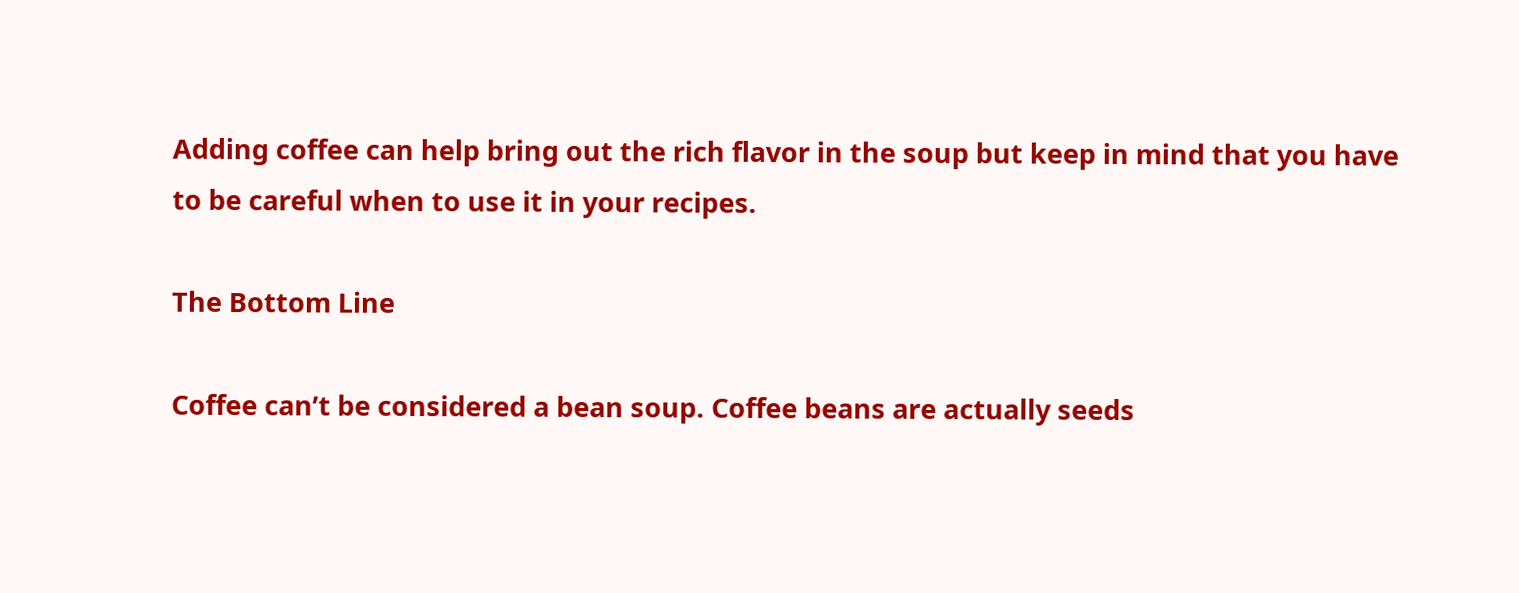Adding coffee can help bring out the rich flavor in the soup but keep in mind that you have to be careful when to use it in your recipes.

The Bottom Line

Coffee can’t be considered a bean soup. Coffee beans are actually seeds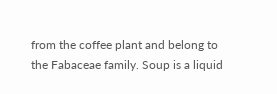from the coffee plant and belong to the Fabaceae family. Soup is a liquid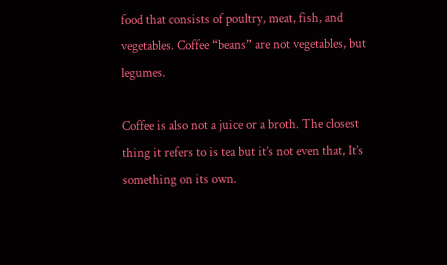food that consists of poultry, meat, fish, and vegetables. Coffee “beans” are not vegetables, but legumes.

Coffee is also not a juice or a broth. The closest thing it refers to is tea but it’s not even that, It’s something on its own.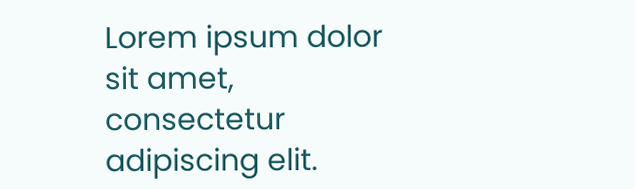Lorem ipsum dolor sit amet, consectetur adipiscing elit.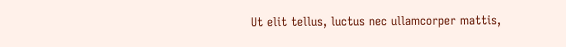Ut elit tellus, luctus nec ullamcorper mattis,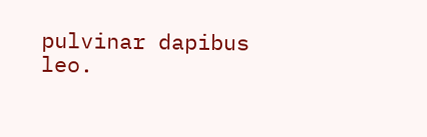pulvinar dapibus leo.